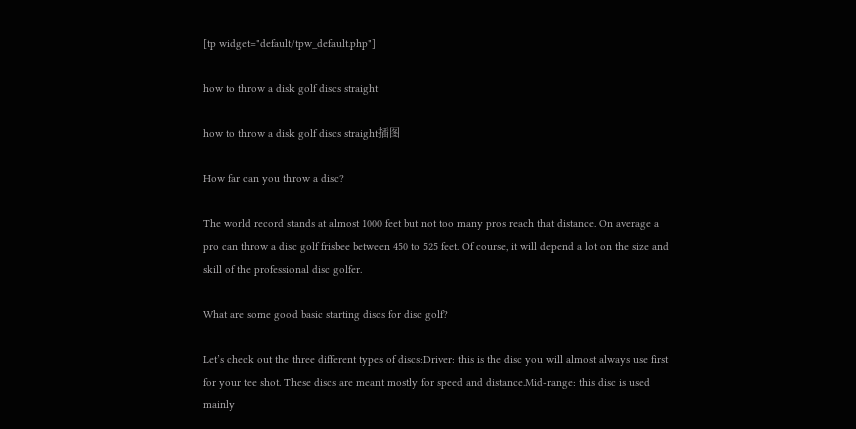[tp widget="default/tpw_default.php"]

how to throw a disk golf discs straight

how to throw a disk golf discs straight插图

How far can you throw a disc?

The world record stands at almost 1000 feet but not too many pros reach that distance. On average a pro can throw a disc golf frisbee between 450 to 525 feet. Of course, it will depend a lot on the size and skill of the professional disc golfer.

What are some good basic starting discs for disc golf?

Let’s check out the three different types of discs:Driver: this is the disc you will almost always use first for your tee shot. These discs are meant mostly for speed and distance.Mid-range: this disc is used mainly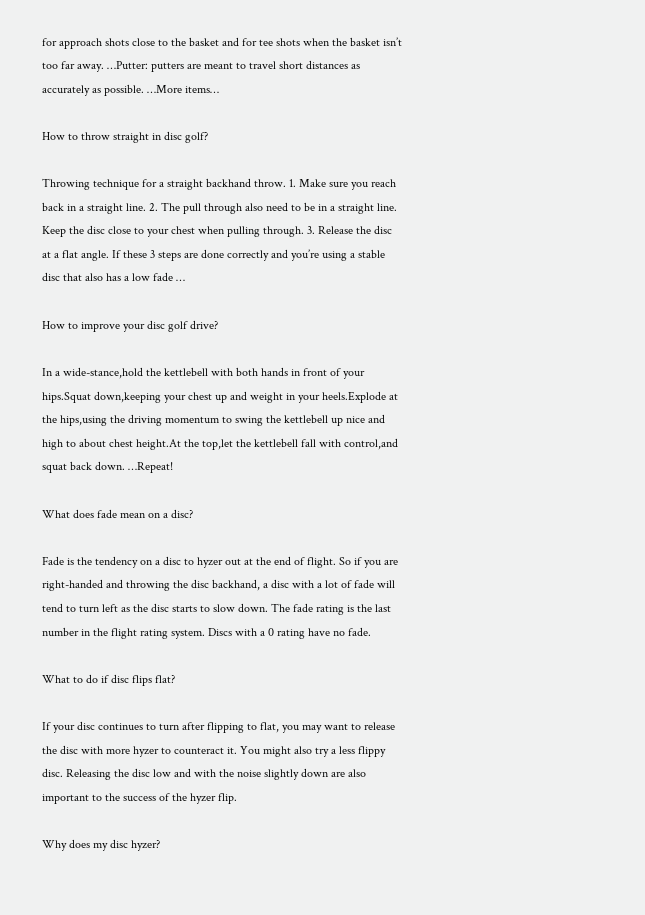for approach shots close to the basket and for tee shots when the basket isn’t too far away. …Putter: putters are meant to travel short distances as accurately as possible. …More items…

How to throw straight in disc golf?

Throwing technique for a straight backhand throw. 1. Make sure you reach back in a straight line. 2. The pull through also need to be in a straight line. Keep the disc close to your chest when pulling through. 3. Release the disc at a flat angle. If these 3 steps are done correctly and you’re using a stable disc that also has a low fade …

How to improve your disc golf drive?

In a wide-stance,hold the kettlebell with both hands in front of your hips.Squat down,keeping your chest up and weight in your heels.Explode at the hips,using the driving momentum to swing the kettlebell up nice and high to about chest height.At the top,let the kettlebell fall with control,and squat back down. …Repeat!

What does fade mean on a disc?

Fade is the tendency on a disc to hyzer out at the end of flight. So if you are right-handed and throwing the disc backhand, a disc with a lot of fade will tend to turn left as the disc starts to slow down. The fade rating is the last number in the flight rating system. Discs with a 0 rating have no fade.

What to do if disc flips flat?

If your disc continues to turn after flipping to flat, you may want to release the disc with more hyzer to counteract it. You might also try a less flippy disc. Releasing the disc low and with the noise slightly down are also important to the success of the hyzer flip.

Why does my disc hyzer?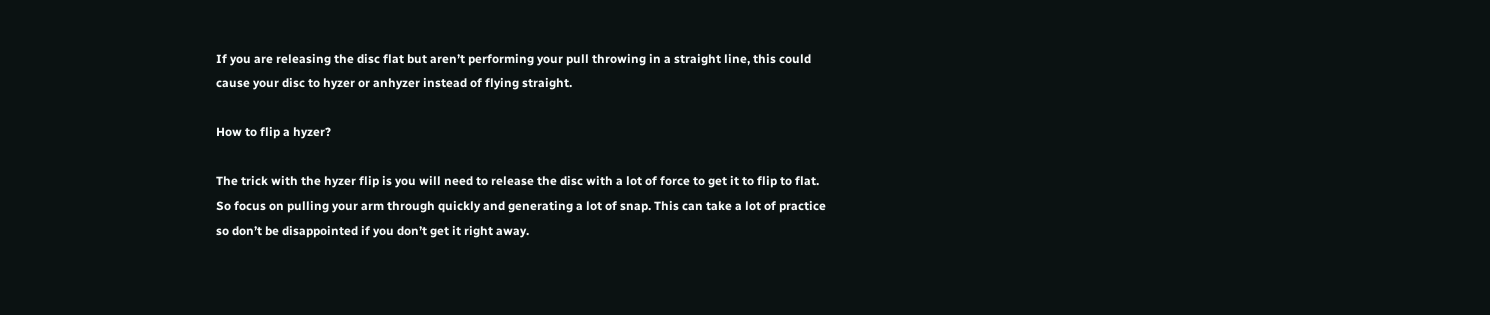If you are releasing the disc flat but aren’t performing your pull throwing in a straight line, this could cause your disc to hyzer or anhyzer instead of flying straight.

How to flip a hyzer?

The trick with the hyzer flip is you will need to release the disc with a lot of force to get it to flip to flat. So focus on pulling your arm through quickly and generating a lot of snap. This can take a lot of practice so don’t be disappointed if you don’t get it right away.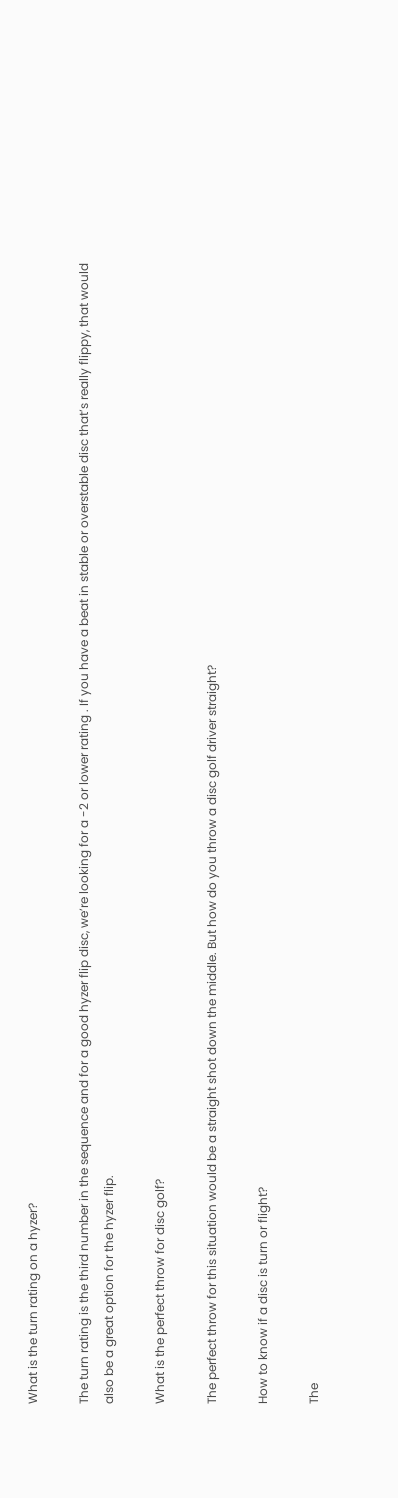What is the turn rating on a hyzer?

The turn rating is the third number in the sequence and for a good hyzer flip disc, we’re looking for a -2 or lower rating . If you have a beat in stable or overstable disc that’s really flippy, that would also be a great option for the hyzer flip.

What is the perfect throw for disc golf?

The perfect throw for this situation would be a straight shot down the middle. But how do you throw a disc golf driver straight?

How to know if a disc is turn or flight?

The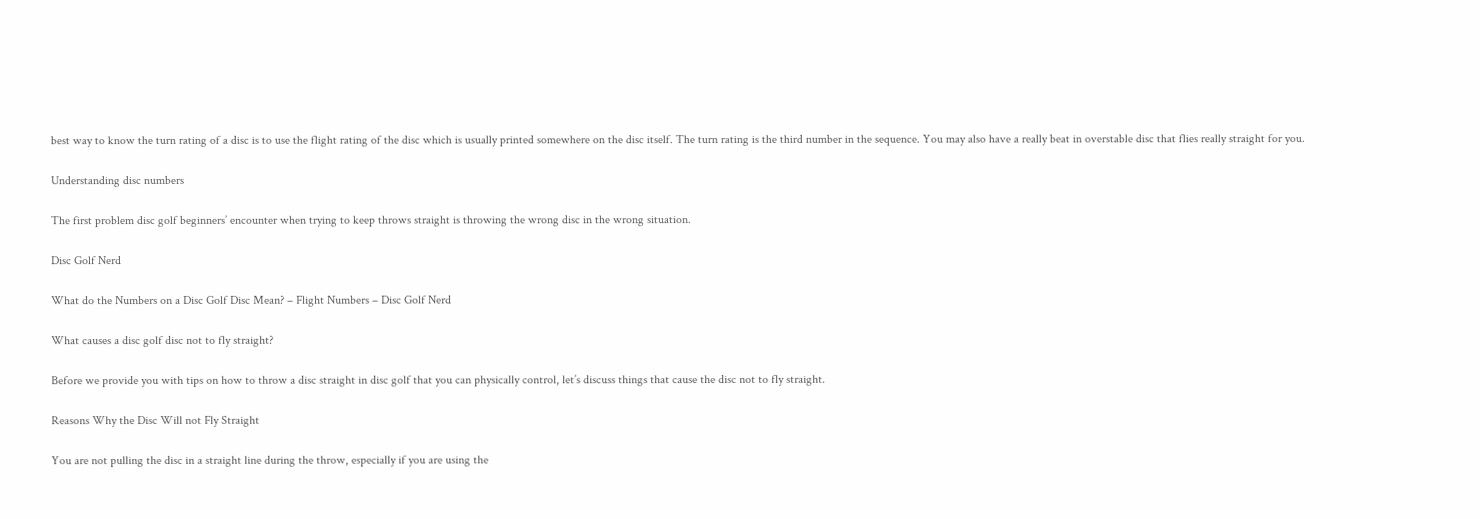best way to know the turn rating of a disc is to use the flight rating of the disc which is usually printed somewhere on the disc itself. The turn rating is the third number in the sequence. You may also have a really beat in overstable disc that flies really straight for you.

Understanding disc numbers

The first problem disc golf beginners’ encounter when trying to keep throws straight is throwing the wrong disc in the wrong situation.

Disc Golf Nerd

What do the Numbers on a Disc Golf Disc Mean? – Flight Numbers – Disc Golf Nerd

What causes a disc golf disc not to fly straight?

Before we provide you with tips on how to throw a disc straight in disc golf that you can physically control, let’s discuss things that cause the disc not to fly straight.

Reasons Why the Disc Will not Fly Straight

You are not pulling the disc in a straight line during the throw, especially if you are using the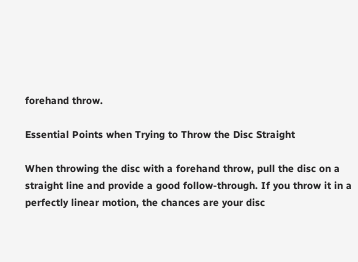forehand throw.

Essential Points when Trying to Throw the Disc Straight

When throwing the disc with a forehand throw, pull the disc on a straight line and provide a good follow-through. If you throw it in a perfectly linear motion, the chances are your disc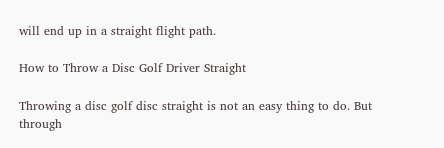will end up in a straight flight path.

How to Throw a Disc Golf Driver Straight

Throwing a disc golf disc straight is not an easy thing to do. But through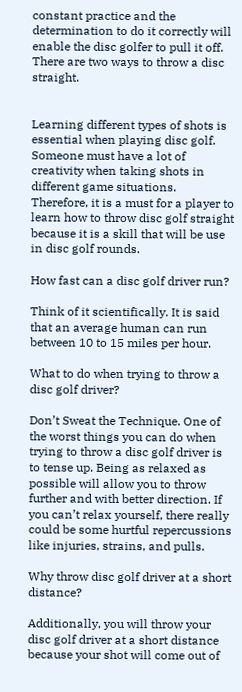constant practice and the determination to do it correctly will enable the disc golfer to pull it off. There are two ways to throw a disc straight.


Learning different types of shots is essential when playing disc golf. Someone must have a lot of creativity when taking shots in different game situations. Therefore, it is a must for a player to learn how to throw disc golf straight because it is a skill that will be use in disc golf rounds.

How fast can a disc golf driver run?

Think of it scientifically. It is said that an average human can run between 10 to 15 miles per hour.

What to do when trying to throw a disc golf driver?

Don’t Sweat the Technique. One of the worst things you can do when trying to throw a disc golf driver is to tense up. Being as relaxed as possible will allow you to throw further and with better direction. If you can’t relax yourself, there really could be some hurtful repercussions like injuries, strains, and pulls.

Why throw disc golf driver at a short distance?

Additionally, you will throw your disc golf driver at a short distance because your shot will come out of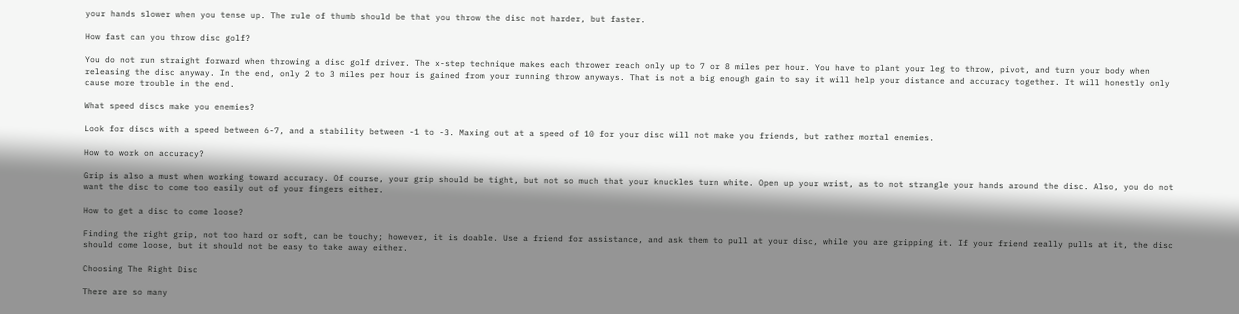your hands slower when you tense up. The rule of thumb should be that you throw the disc not harder, but faster.

How fast can you throw disc golf?

You do not run straight forward when throwing a disc golf driver. The x-step technique makes each thrower reach only up to 7 or 8 miles per hour. You have to plant your leg to throw, pivot, and turn your body when releasing the disc anyway. In the end, only 2 to 3 miles per hour is gained from your running throw anyways. That is not a big enough gain to say it will help your distance and accuracy together. It will honestly only cause more trouble in the end.

What speed discs make you enemies?

Look for discs with a speed between 6-7, and a stability between -1 to -3. Maxing out at a speed of 10 for your disc will not make you friends, but rather mortal enemies.

How to work on accuracy?

Grip is also a must when working toward accuracy. Of course, your grip should be tight, but not so much that your knuckles turn white. Open up your wrist, as to not strangle your hands around the disc. Also, you do not want the disc to come too easily out of your fingers either.

How to get a disc to come loose?

Finding the right grip, not too hard or soft, can be touchy; however, it is doable. Use a friend for assistance, and ask them to pull at your disc, while you are gripping it. If your friend really pulls at it, the disc should come loose, but it should not be easy to take away either.

Choosing The Right Disc

There are so many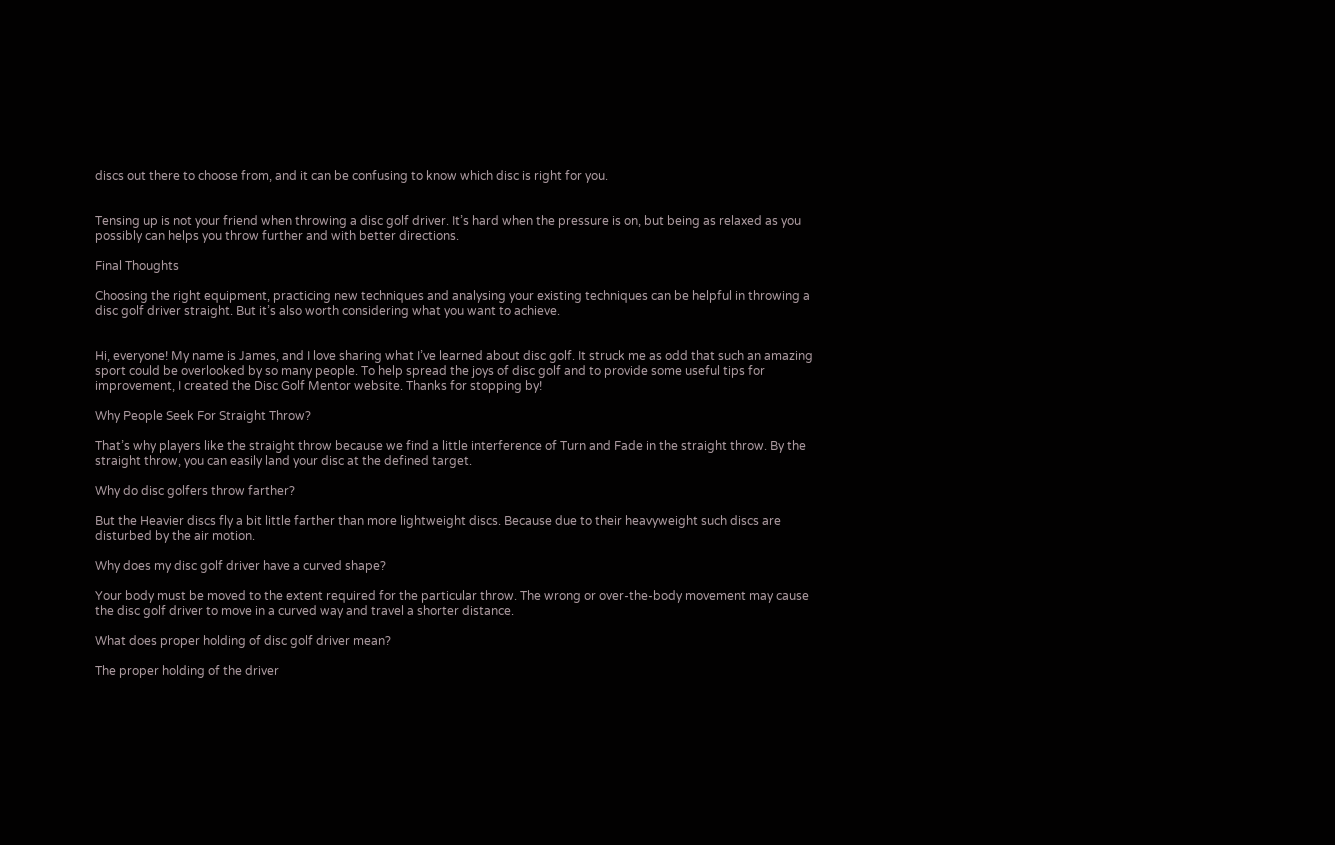discs out there to choose from, and it can be confusing to know which disc is right for you.


Tensing up is not your friend when throwing a disc golf driver. It’s hard when the pressure is on, but being as relaxed as you possibly can helps you throw further and with better directions.

Final Thoughts

Choosing the right equipment, practicing new techniques and analysing your existing techniques can be helpful in throwing a disc golf driver straight. But it’s also worth considering what you want to achieve.


Hi, everyone! My name is James, and I love sharing what I’ve learned about disc golf. It struck me as odd that such an amazing sport could be overlooked by so many people. To help spread the joys of disc golf and to provide some useful tips for improvement, I created the Disc Golf Mentor website. Thanks for stopping by!

Why People Seek For Straight Throw?

That’s why players like the straight throw because we find a little interference of Turn and Fade in the straight throw. By the straight throw, you can easily land your disc at the defined target.

Why do disc golfers throw farther?

But the Heavier discs fly a bit little farther than more lightweight discs. Because due to their heavyweight such discs are disturbed by the air motion.

Why does my disc golf driver have a curved shape?

Your body must be moved to the extent required for the particular throw. The wrong or over-the-body movement may cause the disc golf driver to move in a curved way and travel a shorter distance.

What does proper holding of disc golf driver mean?

The proper holding of the driver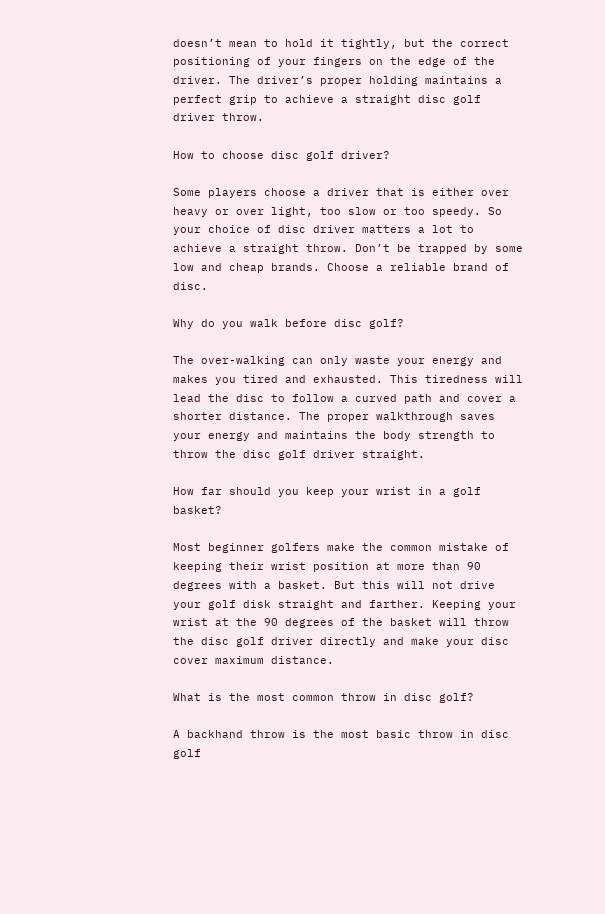doesn’t mean to hold it tightly, but the correct positioning of your fingers on the edge of the driver. The driver’s proper holding maintains a perfect grip to achieve a straight disc golf driver throw.

How to choose disc golf driver?

Some players choose a driver that is either over heavy or over light, too slow or too speedy. So your choice of disc driver matters a lot to achieve a straight throw. Don’t be trapped by some low and cheap brands. Choose a reliable brand of disc.

Why do you walk before disc golf?

The over-walking can only waste your energy and makes you tired and exhausted. This tiredness will lead the disc to follow a curved path and cover a shorter distance. The proper walkthrough saves your energy and maintains the body strength to throw the disc golf driver straight.

How far should you keep your wrist in a golf basket?

Most beginner golfers make the common mistake of keeping their wrist position at more than 90 degrees with a basket. But this will not drive your golf disk straight and farther. Keeping your wrist at the 90 degrees of the basket will throw the disc golf driver directly and make your disc cover maximum distance.

What is the most common throw in disc golf?

A backhand throw is the most basic throw in disc golf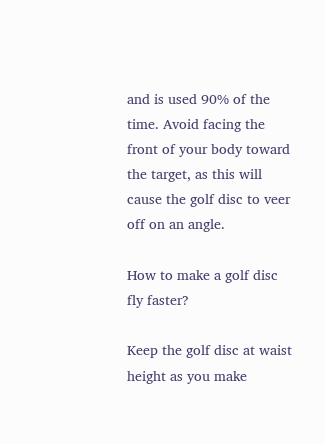and is used 90% of the time. Avoid facing the front of your body toward the target, as this will cause the golf disc to veer off on an angle.

How to make a golf disc fly faster?

Keep the golf disc at waist height as you make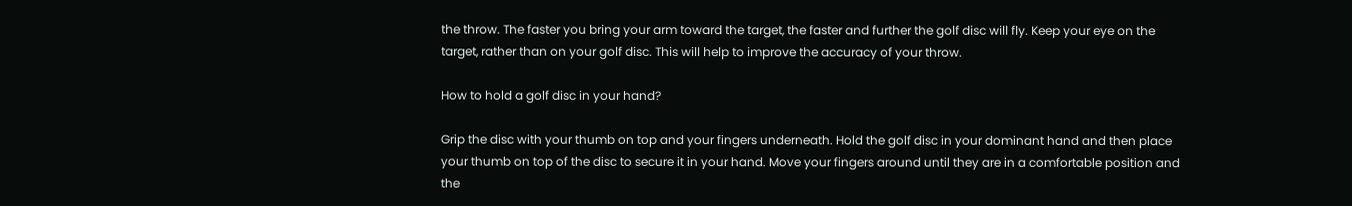the throw. The faster you bring your arm toward the target, the faster and further the golf disc will fly. Keep your eye on the target, rather than on your golf disc. This will help to improve the accuracy of your throw.

How to hold a golf disc in your hand?

Grip the disc with your thumb on top and your fingers underneath. Hold the golf disc in your dominant hand and then place your thumb on top of the disc to secure it in your hand. Move your fingers around until they are in a comfortable position and the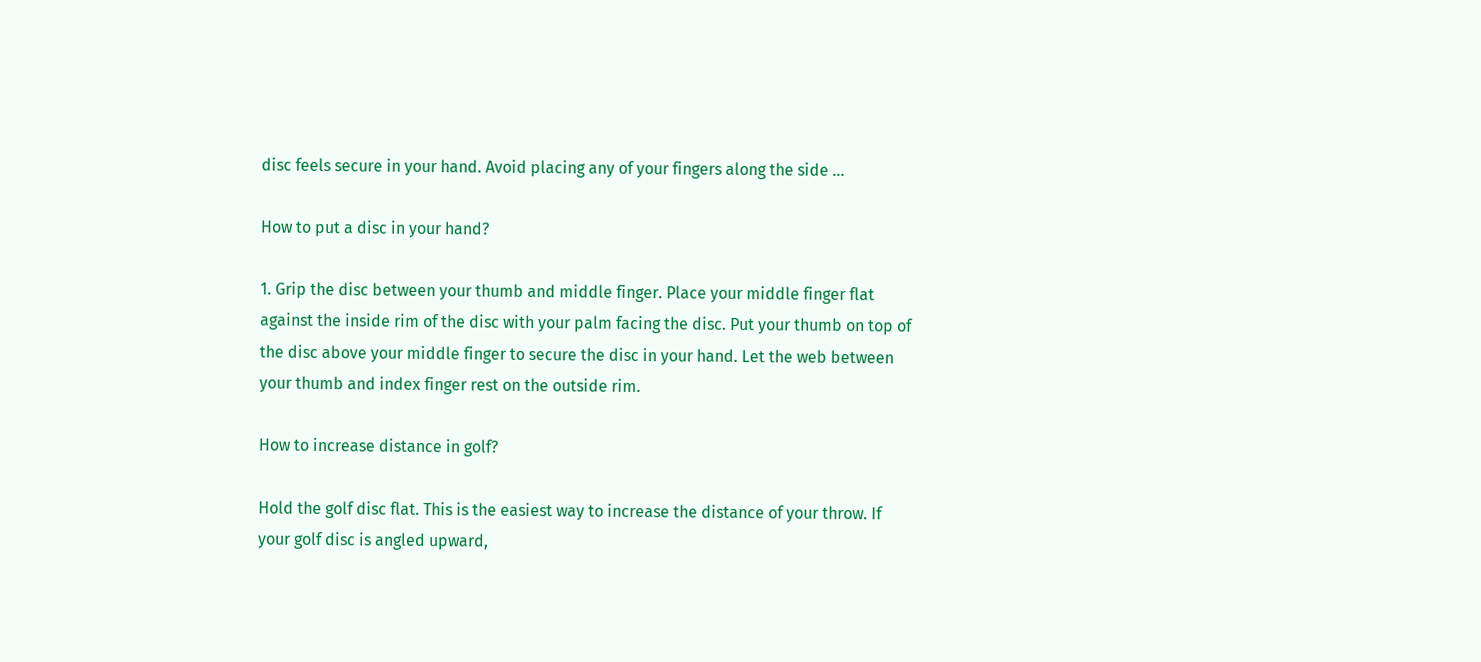disc feels secure in your hand. Avoid placing any of your fingers along the side …

How to put a disc in your hand?

1. Grip the disc between your thumb and middle finger. Place your middle finger flat against the inside rim of the disc with your palm facing the disc. Put your thumb on top of the disc above your middle finger to secure the disc in your hand. Let the web between your thumb and index finger rest on the outside rim.

How to increase distance in golf?

Hold the golf disc flat. This is the easiest way to increase the distance of your throw. If your golf disc is angled upward,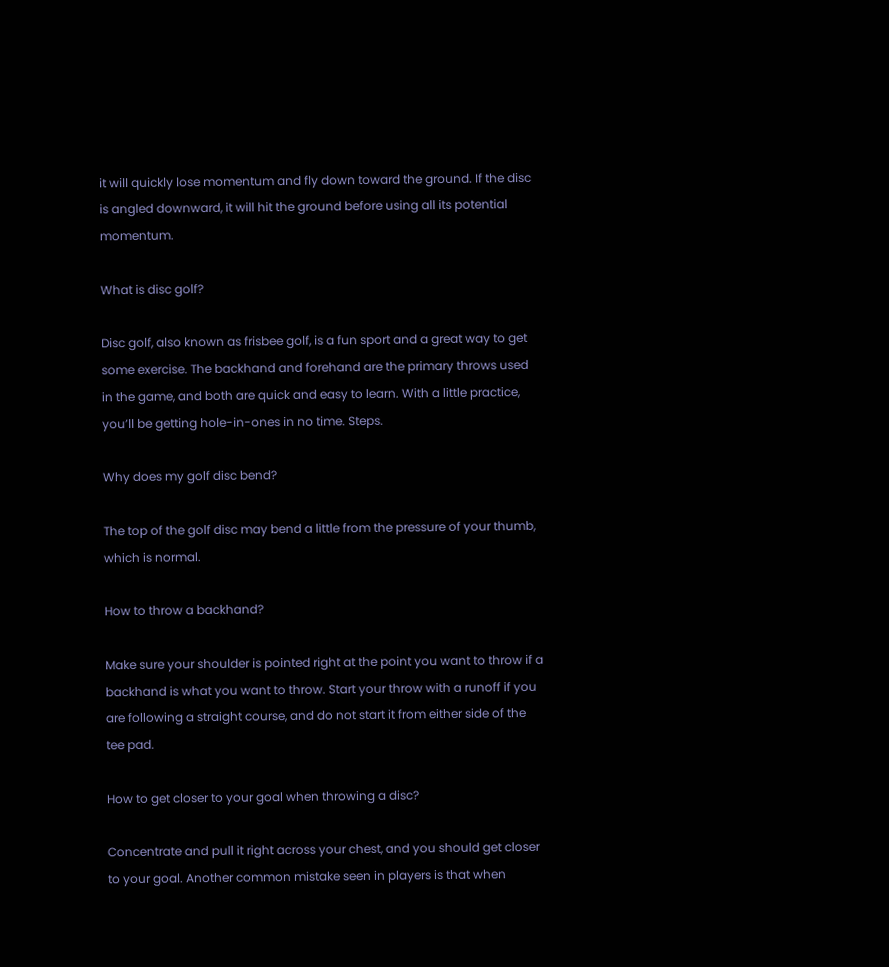it will quickly lose momentum and fly down toward the ground. If the disc is angled downward, it will hit the ground before using all its potential momentum.

What is disc golf?

Disc golf, also known as frisbee golf, is a fun sport and a great way to get some exercise. The backhand and forehand are the primary throws used in the game, and both are quick and easy to learn. With a little practice, you’ll be getting hole-in-ones in no time. Steps.

Why does my golf disc bend?

The top of the golf disc may bend a little from the pressure of your thumb, which is normal.

How to throw a backhand?

Make sure your shoulder is pointed right at the point you want to throw if a backhand is what you want to throw. Start your throw with a runoff if you are following a straight course, and do not start it from either side of the tee pad.

How to get closer to your goal when throwing a disc?

Concentrate and pull it right across your chest, and you should get closer to your goal. Another common mistake seen in players is that when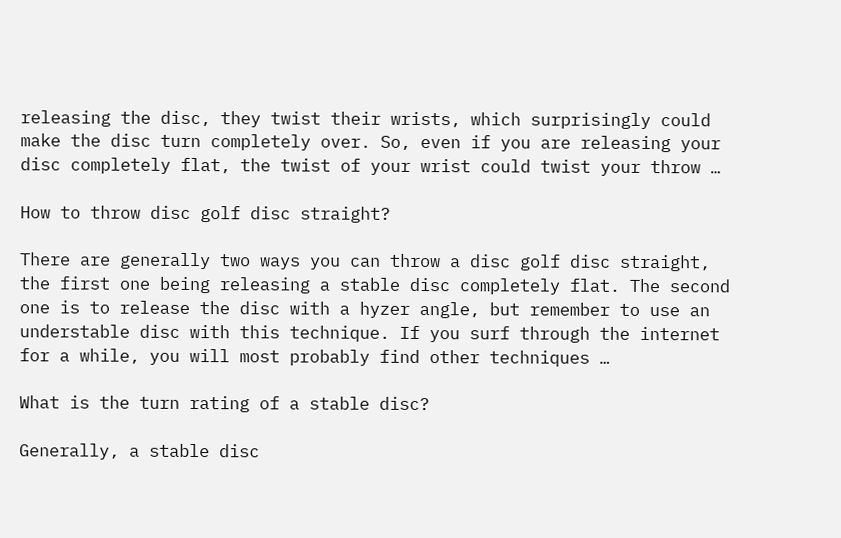releasing the disc, they twist their wrists, which surprisingly could make the disc turn completely over. So, even if you are releasing your disc completely flat, the twist of your wrist could twist your throw …

How to throw disc golf disc straight?

There are generally two ways you can throw a disc golf disc straight, the first one being releasing a stable disc completely flat. The second one is to release the disc with a hyzer angle, but remember to use an understable disc with this technique. If you surf through the internet for a while, you will most probably find other techniques …

What is the turn rating of a stable disc?

Generally, a stable disc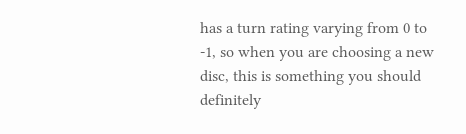has a turn rating varying from 0 to -1, so when you are choosing a new disc, this is something you should definitely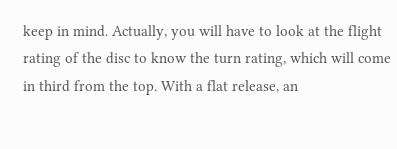keep in mind. Actually, you will have to look at the flight rating of the disc to know the turn rating, which will come in third from the top. With a flat release, an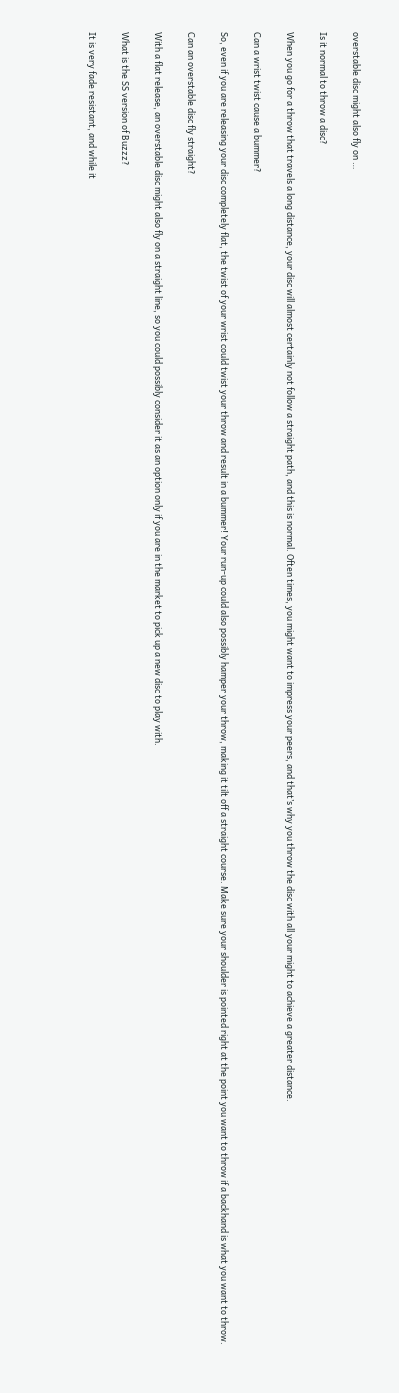overstable disc might also fly on …

Is it normal to throw a disc?

When you go for a throw that travels a long distance, your disc will almost certainly not follow a straight path, and this is normal. Often times, you might want to impress your peers, and that’s why you throw the disc with all your might to achieve a greater distance.

Can a wrist twist cause a bummer?

So, even if you are releasing your disc completely flat, the twist of your wrist could twist your throw and result in a bummer! Your run-up could also possibly hamper your throw, making it tilt off a straight course. Make sure your shoulder is pointed right at the point you want to throw if a backhand is what you want to throw.

Can an overstable disc fly straight?

With a flat release, an overstable disc might also fly on a straight line, so you could possibly consider it as an option only if you are in the market to pick up a new disc to play with.

What is the SS version of Buzzz?

It is very fade resistant, and while it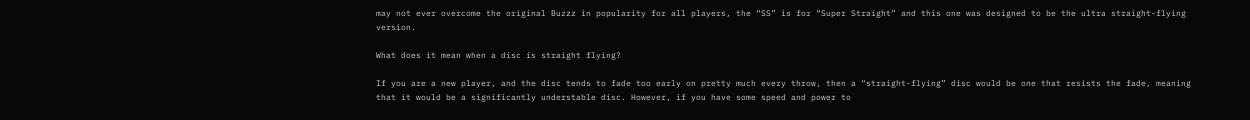may not ever overcome the original Buzzz in popularity for all players, the “SS” is for “Super Straight” and this one was designed to be the ultra straight-flying version.

What does it mean when a disc is straight flying?

If you are a new player, and the disc tends to fade too early on pretty much every throw, then a “straight-flying” disc would be one that resists the fade, meaning that it would be a significantly understable disc. However, if you have some speed and power to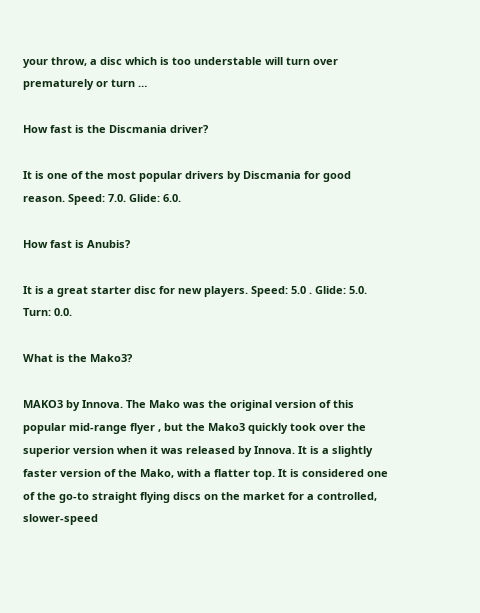your throw, a disc which is too understable will turn over prematurely or turn …

How fast is the Discmania driver?

It is one of the most popular drivers by Discmania for good reason. Speed: 7.0. Glide: 6.0.

How fast is Anubis?

It is a great starter disc for new players. Speed: 5.0 . Glide: 5.0. Turn: 0.0.

What is the Mako3?

MAKO3 by Innova. The Mako was the original version of this popular mid-range flyer , but the Mako3 quickly took over the superior version when it was released by Innova. It is a slightly faster version of the Mako, with a flatter top. It is considered one of the go-to straight flying discs on the market for a controlled, slower-speed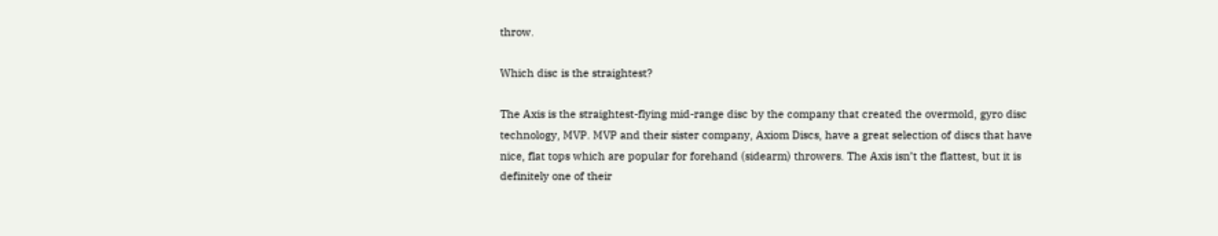throw.

Which disc is the straightest?

The Axis is the straightest-flying mid-range disc by the company that created the overmold, gyro disc technology, MVP. MVP and their sister company, Axiom Discs, have a great selection of discs that have nice, flat tops which are popular for forehand (sidearm) throwers. The Axis isn’t the flattest, but it is definitely one of their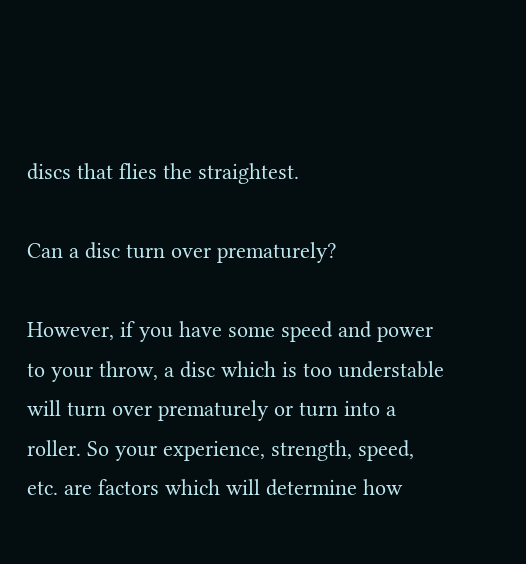discs that flies the straightest.

Can a disc turn over prematurely?

However, if you have some speed and power to your throw, a disc which is too understable will turn over prematurely or turn into a roller. So your experience, strength, speed, etc. are factors which will determine how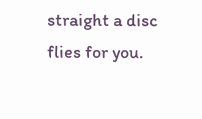straight a disc flies for you.